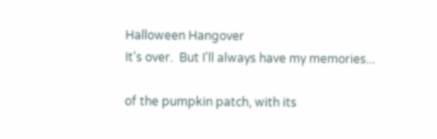Halloween Hangover
It's over.  But I'll always have my memories...

of the pumpkin patch, with its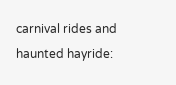carnival rides and haunted hayride: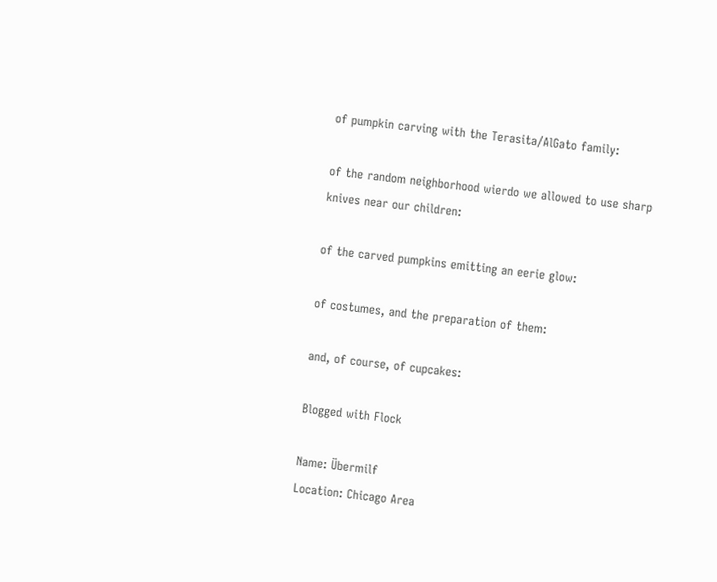of pumpkin carving with the Terasita/AlGato family:

of the random neighborhood wierdo we allowed to use sharp knives near our children:

of the carved pumpkins emitting an eerie glow:

of costumes, and the preparation of them:

and, of course, of cupcakes:

Blogged with Flock

Name: Übermilf
Location: Chicago Area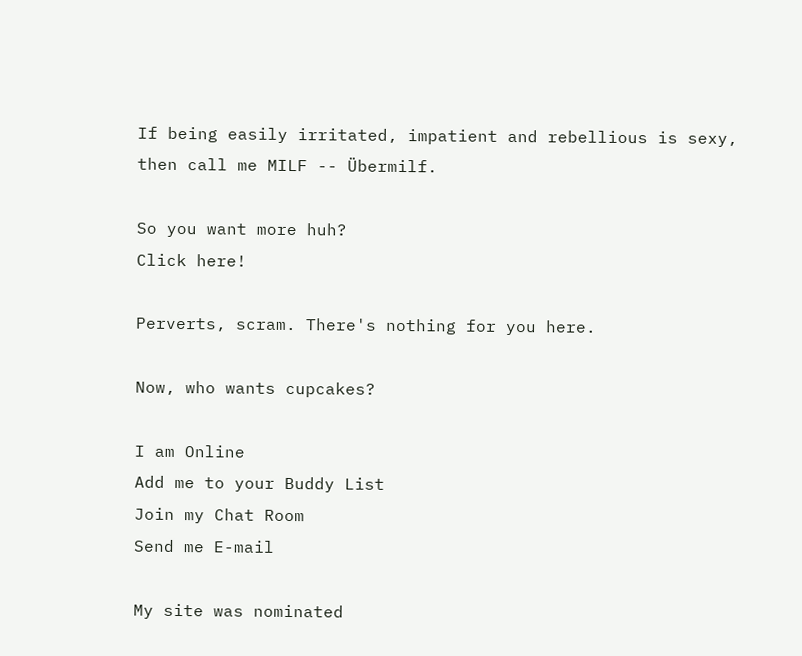If being easily irritated, impatient and rebellious is sexy, then call me MILF -- Übermilf.

So you want more huh?
Click here!

Perverts, scram. There's nothing for you here.

Now, who wants cupcakes?

I am Online
Add me to your Buddy List
Join my Chat Room
Send me E-mail

My site was nominated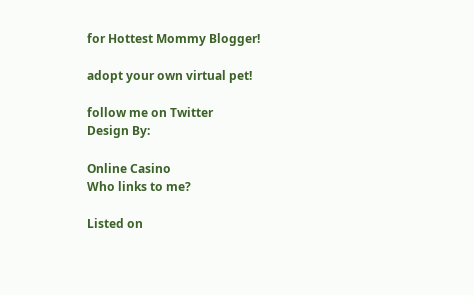for Hottest Mommy Blogger!

adopt your own virtual pet!

follow me on Twitter
Design By:

Online Casino
Who links to me?

Listed on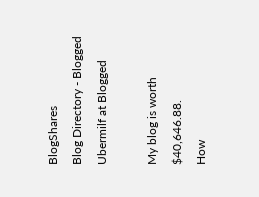BlogShares
Blog Directory - Blogged Ubermilf at Blogged

My blog is worth $40,646.88.
How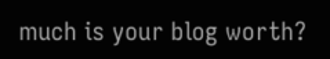much is your blog worth?